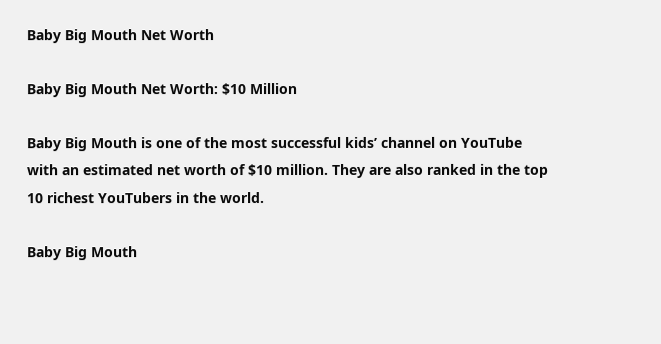Baby Big Mouth Net Worth

Baby Big Mouth Net Worth: $10 Million

Baby Big Mouth is one of the most successful kids’ channel on YouTube with an estimated net worth of $10 million. They are also ranked in the top 10 richest YouTubers in the world.

Baby Big Mouth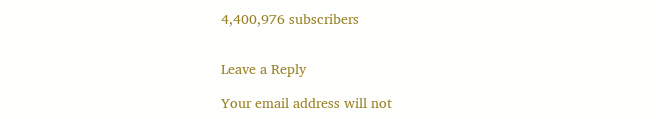4,400,976 subscribers


Leave a Reply

Your email address will not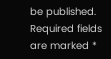be published. Required fields are marked *